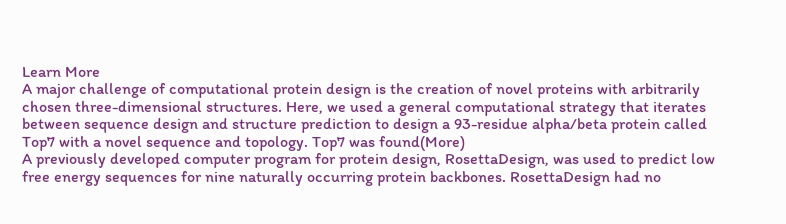Learn More
A major challenge of computational protein design is the creation of novel proteins with arbitrarily chosen three-dimensional structures. Here, we used a general computational strategy that iterates between sequence design and structure prediction to design a 93-residue alpha/beta protein called Top7 with a novel sequence and topology. Top7 was found(More)
A previously developed computer program for protein design, RosettaDesign, was used to predict low free energy sequences for nine naturally occurring protein backbones. RosettaDesign had no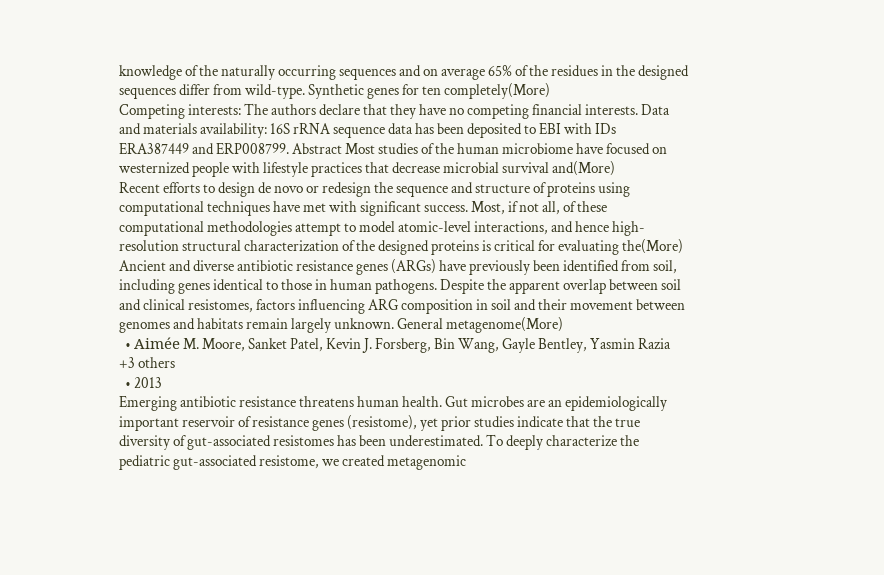knowledge of the naturally occurring sequences and on average 65% of the residues in the designed sequences differ from wild-type. Synthetic genes for ten completely(More)
Competing interests: The authors declare that they have no competing financial interests. Data and materials availability: 16S rRNA sequence data has been deposited to EBI with IDs ERA387449 and ERP008799. Abstract Most studies of the human microbiome have focused on westernized people with lifestyle practices that decrease microbial survival and(More)
Recent efforts to design de novo or redesign the sequence and structure of proteins using computational techniques have met with significant success. Most, if not all, of these computational methodologies attempt to model atomic-level interactions, and hence high-resolution structural characterization of the designed proteins is critical for evaluating the(More)
Ancient and diverse antibiotic resistance genes (ARGs) have previously been identified from soil, including genes identical to those in human pathogens. Despite the apparent overlap between soil and clinical resistomes, factors influencing ARG composition in soil and their movement between genomes and habitats remain largely unknown. General metagenome(More)
  • Aimée M. Moore, Sanket Patel, Kevin J. Forsberg, Bin Wang, Gayle Bentley, Yasmin Razia +3 others
  • 2013
Emerging antibiotic resistance threatens human health. Gut microbes are an epidemiologically important reservoir of resistance genes (resistome), yet prior studies indicate that the true diversity of gut-associated resistomes has been underestimated. To deeply characterize the pediatric gut-associated resistome, we created metagenomic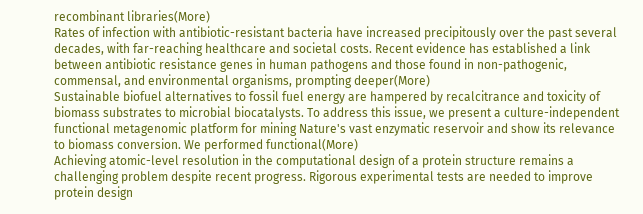recombinant libraries(More)
Rates of infection with antibiotic-resistant bacteria have increased precipitously over the past several decades, with far-reaching healthcare and societal costs. Recent evidence has established a link between antibiotic resistance genes in human pathogens and those found in non-pathogenic, commensal, and environmental organisms, prompting deeper(More)
Sustainable biofuel alternatives to fossil fuel energy are hampered by recalcitrance and toxicity of biomass substrates to microbial biocatalysts. To address this issue, we present a culture-independent functional metagenomic platform for mining Nature's vast enzymatic reservoir and show its relevance to biomass conversion. We performed functional(More)
Achieving atomic-level resolution in the computational design of a protein structure remains a challenging problem despite recent progress. Rigorous experimental tests are needed to improve protein design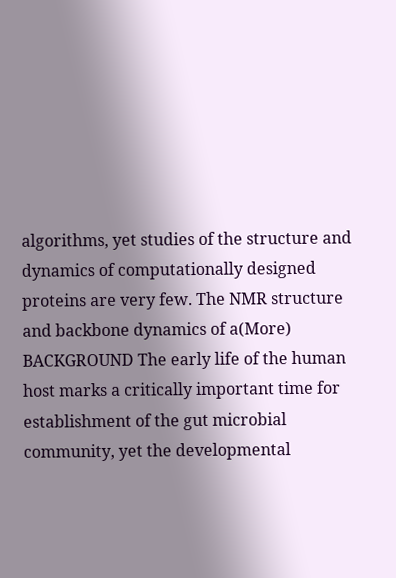algorithms, yet studies of the structure and dynamics of computationally designed proteins are very few. The NMR structure and backbone dynamics of a(More)
BACKGROUND The early life of the human host marks a critically important time for establishment of the gut microbial community, yet the developmental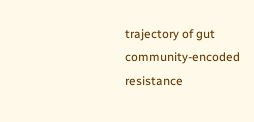trajectory of gut community-encoded resistance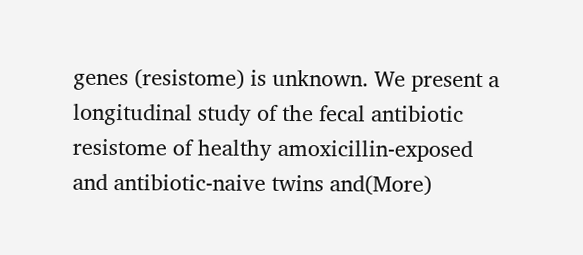genes (resistome) is unknown. We present a longitudinal study of the fecal antibiotic resistome of healthy amoxicillin-exposed and antibiotic-naive twins and(More)